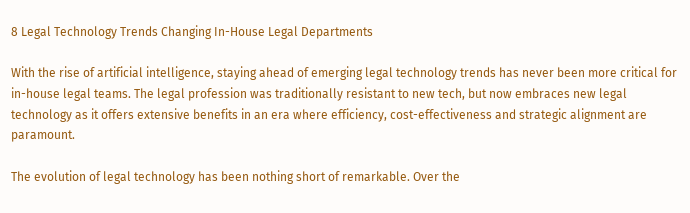8 Legal Technology Trends Changing In-House Legal Departments

With the rise of artificial intelligence, staying ahead of emerging legal technology trends has never been more critical for in-house legal teams. The legal profession was traditionally resistant to new tech, but now embraces new legal technology as it offers extensive benefits in an era where efficiency, cost-effectiveness and strategic alignment are paramount.

The evolution of legal technology has been nothing short of remarkable. Over the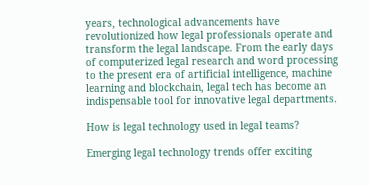years, technological advancements have revolutionized how legal professionals operate and transform the legal landscape. From the early days of computerized legal research and word processing to the present era of artificial intelligence, machine learning and blockchain, legal tech has become an indispensable tool for innovative legal departments.

How is legal technology used in legal teams?

Emerging legal technology trends offer exciting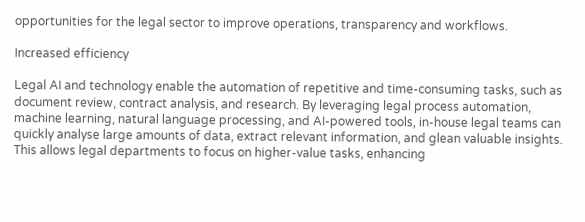opportunities for the legal sector to improve operations, transparency and workflows.

Increased efficiency

Legal AI and technology enable the automation of repetitive and time-consuming tasks, such as document review, contract analysis, and research. By leveraging legal process automation, machine learning, natural language processing, and AI-powered tools, in-house legal teams can quickly analyse large amounts of data, extract relevant information, and glean valuable insights. This allows legal departments to focus on higher-value tasks, enhancing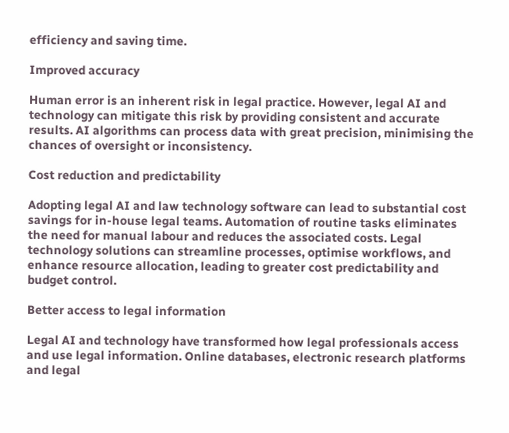efficiency and saving time.

Improved accuracy

Human error is an inherent risk in legal practice. However, legal AI and technology can mitigate this risk by providing consistent and accurate results. AI algorithms can process data with great precision, minimising the chances of oversight or inconsistency.

Cost reduction and predictability

Adopting legal AI and law technology software can lead to substantial cost savings for in-house legal teams. Automation of routine tasks eliminates the need for manual labour and reduces the associated costs. Legal technology solutions can streamline processes, optimise workflows, and enhance resource allocation, leading to greater cost predictability and budget control.

Better access to legal information

Legal AI and technology have transformed how legal professionals access and use legal information. Online databases, electronic research platforms and legal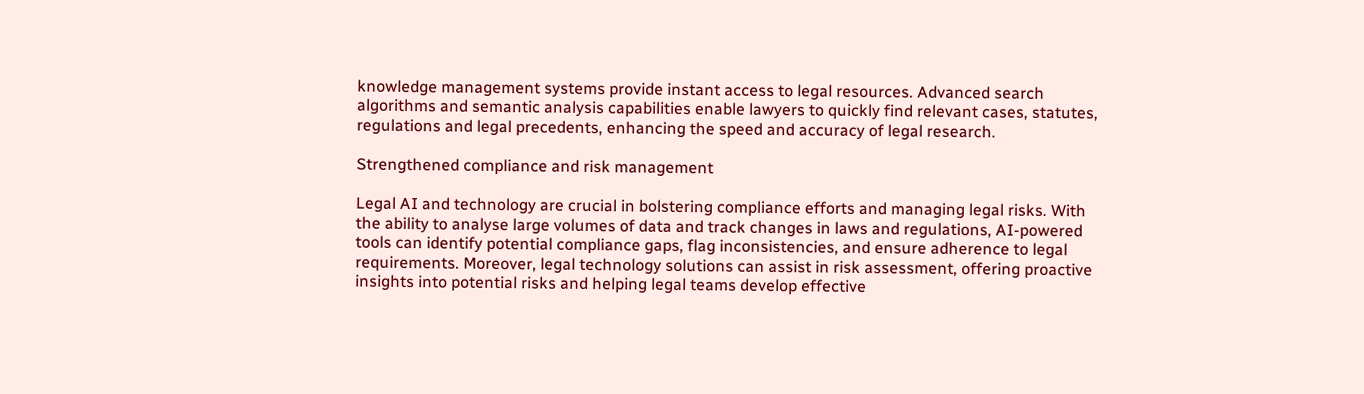knowledge management systems provide instant access to legal resources. Advanced search algorithms and semantic analysis capabilities enable lawyers to quickly find relevant cases, statutes, regulations and legal precedents, enhancing the speed and accuracy of legal research.

Strengthened compliance and risk management

Legal AI and technology are crucial in bolstering compliance efforts and managing legal risks. With the ability to analyse large volumes of data and track changes in laws and regulations, AI-powered tools can identify potential compliance gaps, flag inconsistencies, and ensure adherence to legal requirements. Moreover, legal technology solutions can assist in risk assessment, offering proactive insights into potential risks and helping legal teams develop effective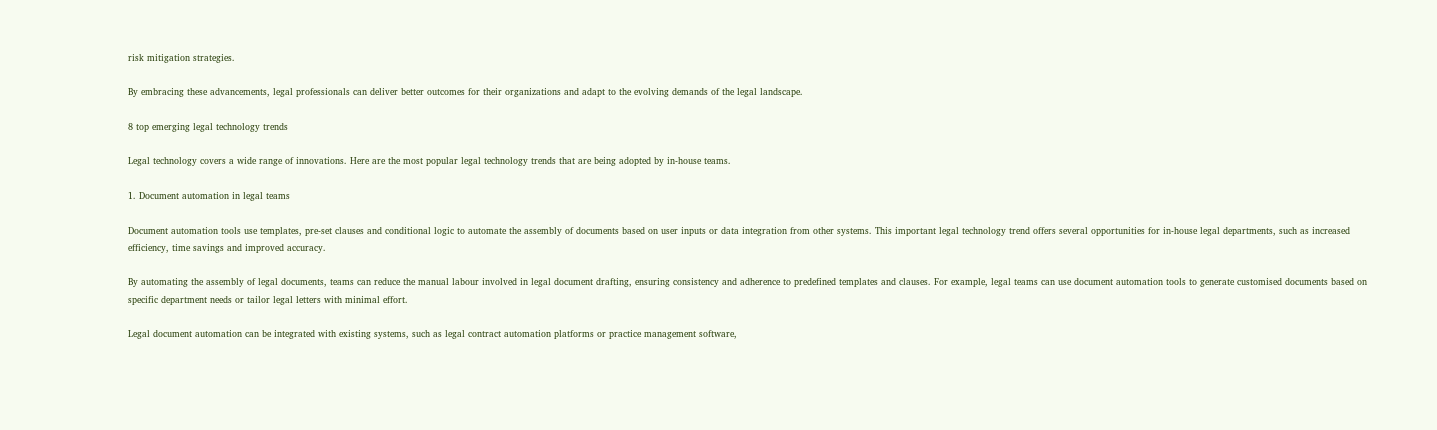risk mitigation strategies.

By embracing these advancements, legal professionals can deliver better outcomes for their organizations and adapt to the evolving demands of the legal landscape.

8 top emerging legal technology trends

Legal technology covers a wide range of innovations. Here are the most popular legal technology trends that are being adopted by in-house teams.

1. Document automation in legal teams

Document automation tools use templates, pre-set clauses and conditional logic to automate the assembly of documents based on user inputs or data integration from other systems. This important legal technology trend offers several opportunities for in-house legal departments, such as increased efficiency, time savings and improved accuracy.

By automating the assembly of legal documents, teams can reduce the manual labour involved in legal document drafting, ensuring consistency and adherence to predefined templates and clauses. For example, legal teams can use document automation tools to generate customised documents based on specific department needs or tailor legal letters with minimal effort.

Legal document automation can be integrated with existing systems, such as legal contract automation platforms or practice management software,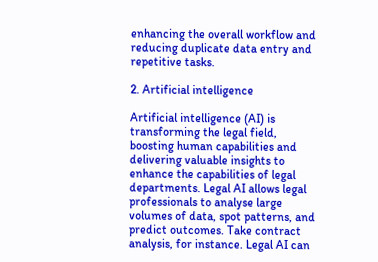enhancing the overall workflow and reducing duplicate data entry and repetitive tasks.

2. Artificial intelligence

Artificial intelligence (AI) is transforming the legal field, boosting human capabilities and delivering valuable insights to enhance the capabilities of legal departments. Legal AI allows legal professionals to analyse large volumes of data, spot patterns, and predict outcomes. Take contract analysis, for instance. Legal AI can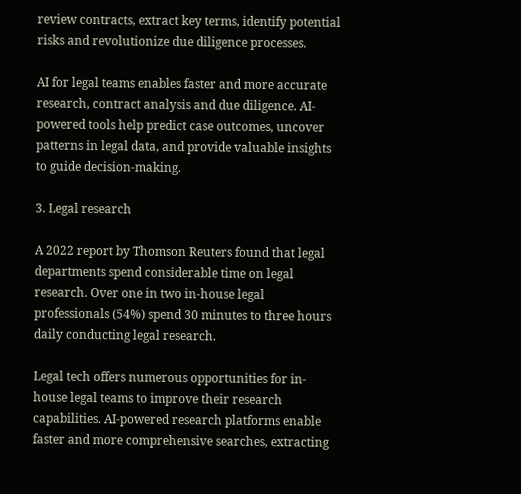review contracts, extract key terms, identify potential risks and revolutionize due diligence processes.

AI for legal teams enables faster and more accurate research, contract analysis and due diligence. AI-powered tools help predict case outcomes, uncover patterns in legal data, and provide valuable insights to guide decision-making.

3. Legal research

A 2022 report by Thomson Reuters found that legal departments spend considerable time on legal research. Over one in two in-house legal professionals (54%) spend 30 minutes to three hours daily conducting legal research.

Legal tech offers numerous opportunities for in-house legal teams to improve their research capabilities. AI-powered research platforms enable faster and more comprehensive searches, extracting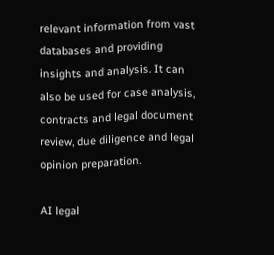relevant information from vast databases and providing insights and analysis. It can also be used for case analysis, contracts and legal document review, due diligence and legal opinion preparation.

AI legal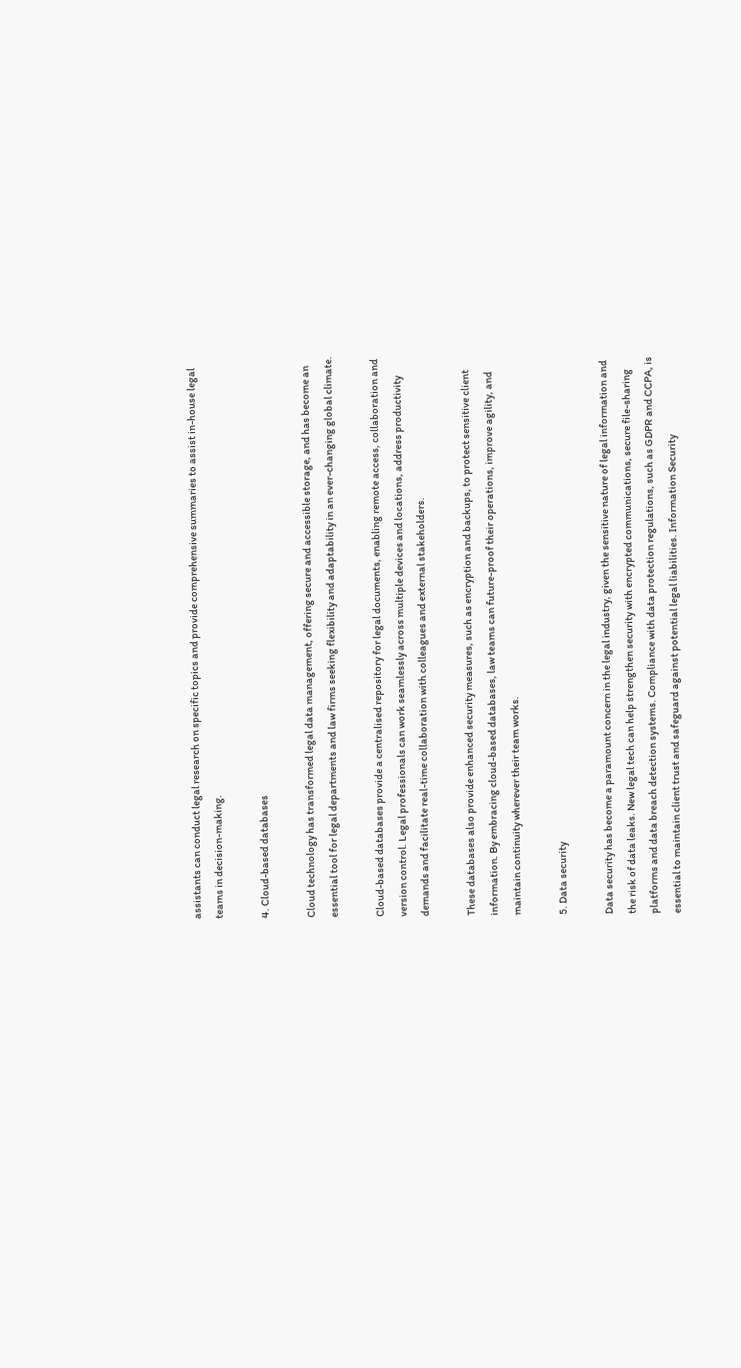assistants can conduct legal research on specific topics and provide comprehensive summaries to assist in-house legal teams in decision-making.

4. Cloud-based databases

Cloud technology has transformed legal data management, offering secure and accessible storage, and has become an essential tool for legal departments and law firms seeking flexibility and adaptability in an ever-changing global climate.

Cloud-based databases provide a centralised repository for legal documents, enabling remote access, collaboration and version control. Legal professionals can work seamlessly across multiple devices and locations, address productivity demands and facilitate real-time collaboration with colleagues and external stakeholders.

These databases also provide enhanced security measures, such as encryption and backups, to protect sensitive client information. By embracing cloud-based databases, law teams can future-proof their operations, improve agility, and maintain continuity wherever their team works.

5. Data security

Data security has become a paramount concern in the legal industry, given the sensitive nature of legal information and the risk of data leaks. New legal tech can help strengthen security with encrypted communications, secure file-sharing platforms and data breach detection systems. Compliance with data protection regulations, such as GDPR and CCPA, is essential to maintain client trust and safeguard against potential legal liabilities. Information Security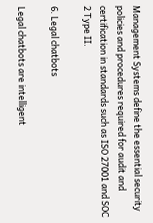Management Systems define the essential security policies and procedures required for audit and certification in standards such as ISO 27001 and SOC 2 Type II.

6. Legal chatbots

Legal chatbots are intelligent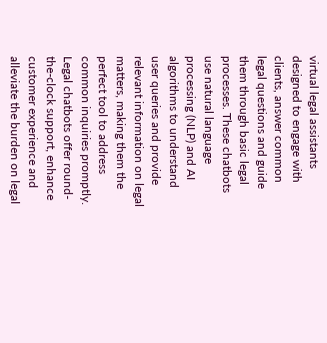virtual legal assistants designed to engage with clients, answer common legal questions and guide them through basic legal processes. These chatbots use natural language processing (NLP) and AI algorithms to understand user queries and provide relevant information on legal matters, making them the perfect tool to address common inquiries promptly. Legal chatbots offer round-the-clock support, enhance customer experience and alleviate the burden on legal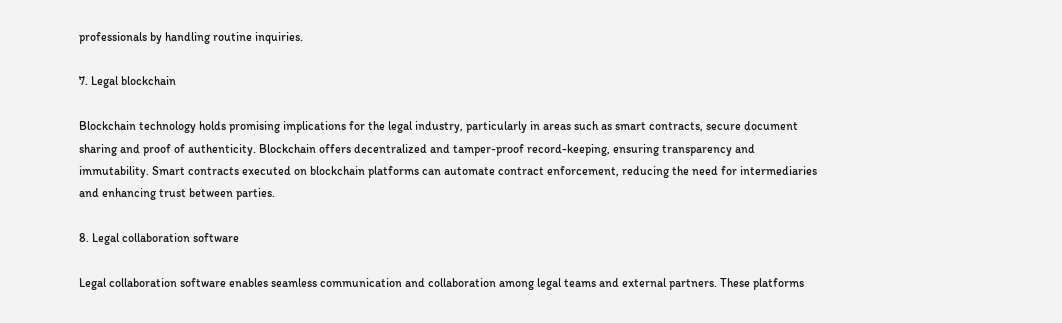professionals by handling routine inquiries.

7. Legal blockchain

Blockchain technology holds promising implications for the legal industry, particularly in areas such as smart contracts, secure document sharing and proof of authenticity. Blockchain offers decentralized and tamper-proof record-keeping, ensuring transparency and immutability. Smart contracts executed on blockchain platforms can automate contract enforcement, reducing the need for intermediaries and enhancing trust between parties.

8. Legal collaboration software

Legal collaboration software enables seamless communication and collaboration among legal teams and external partners. These platforms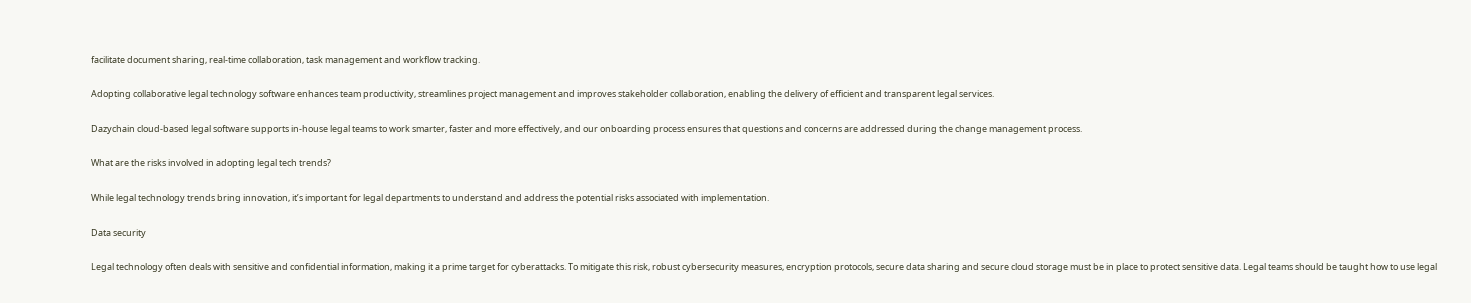facilitate document sharing, real-time collaboration, task management and workflow tracking.

Adopting collaborative legal technology software enhances team productivity, streamlines project management and improves stakeholder collaboration, enabling the delivery of efficient and transparent legal services.

Dazychain cloud-based legal software supports in-house legal teams to work smarter, faster and more effectively, and our onboarding process ensures that questions and concerns are addressed during the change management process.

What are the risks involved in adopting legal tech trends?

While legal technology trends bring innovation, it’s important for legal departments to understand and address the potential risks associated with implementation.

Data security

Legal technology often deals with sensitive and confidential information, making it a prime target for cyberattacks. To mitigate this risk, robust cybersecurity measures, encryption protocols, secure data sharing and secure cloud storage must be in place to protect sensitive data. Legal teams should be taught how to use legal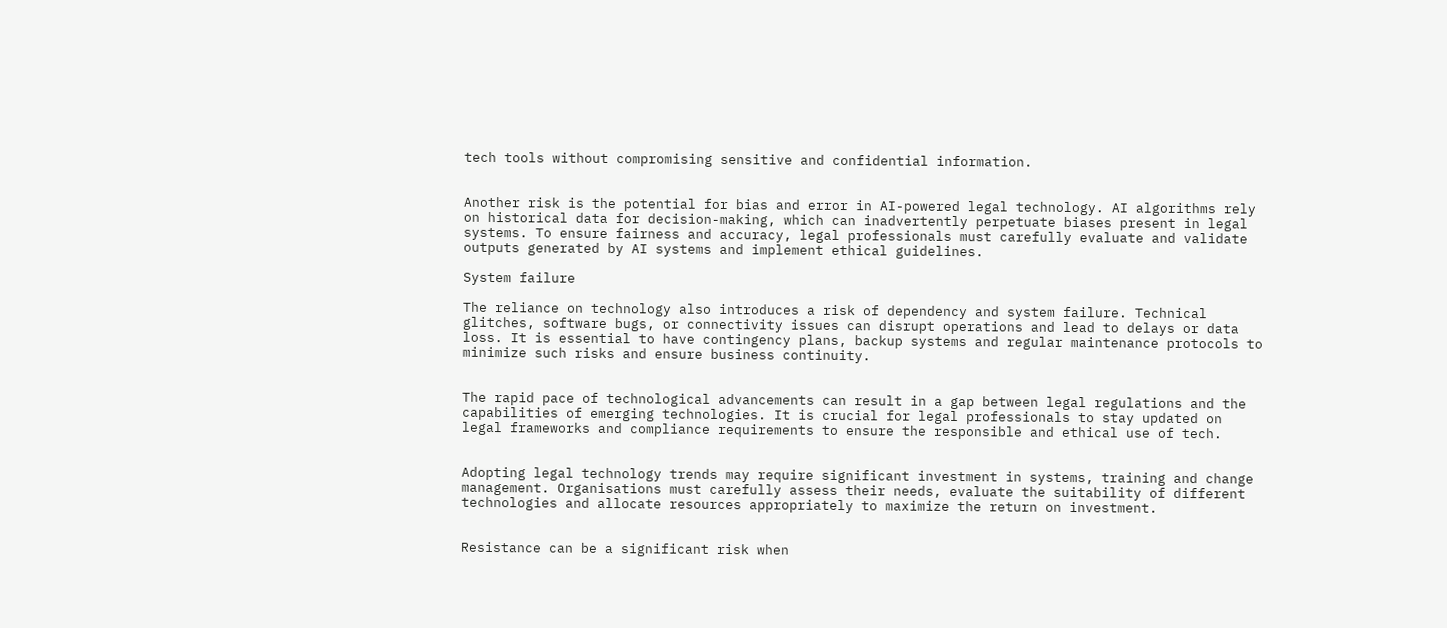tech tools without compromising sensitive and confidential information.


Another risk is the potential for bias and error in AI-powered legal technology. AI algorithms rely on historical data for decision-making, which can inadvertently perpetuate biases present in legal systems. To ensure fairness and accuracy, legal professionals must carefully evaluate and validate outputs generated by AI systems and implement ethical guidelines.

System failure

The reliance on technology also introduces a risk of dependency and system failure. Technical glitches, software bugs, or connectivity issues can disrupt operations and lead to delays or data loss. It is essential to have contingency plans, backup systems and regular maintenance protocols to minimize such risks and ensure business continuity.


The rapid pace of technological advancements can result in a gap between legal regulations and the capabilities of emerging technologies. It is crucial for legal professionals to stay updated on legal frameworks and compliance requirements to ensure the responsible and ethical use of tech.


Adopting legal technology trends may require significant investment in systems, training and change management. Organisations must carefully assess their needs, evaluate the suitability of different technologies and allocate resources appropriately to maximize the return on investment.


Resistance can be a significant risk when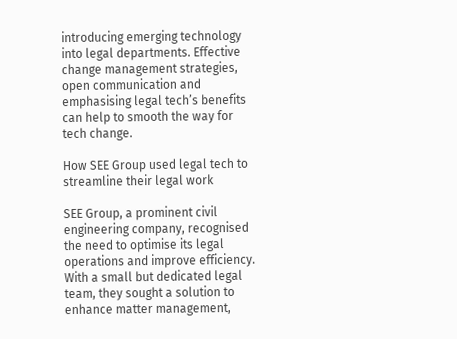introducing emerging technology into legal departments. Effective change management strategies, open communication and emphasising legal tech’s benefits can help to smooth the way for tech change.

How SEE Group used legal tech to streamline their legal work

SEE Group, a prominent civil engineering company, recognised the need to optimise its legal operations and improve efficiency. With a small but dedicated legal team, they sought a solution to enhance matter management,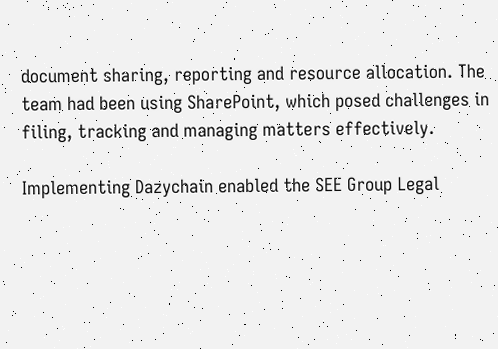document sharing, reporting and resource allocation. The team had been using SharePoint, which posed challenges in filing, tracking and managing matters effectively.

Implementing Dazychain enabled the SEE Group Legal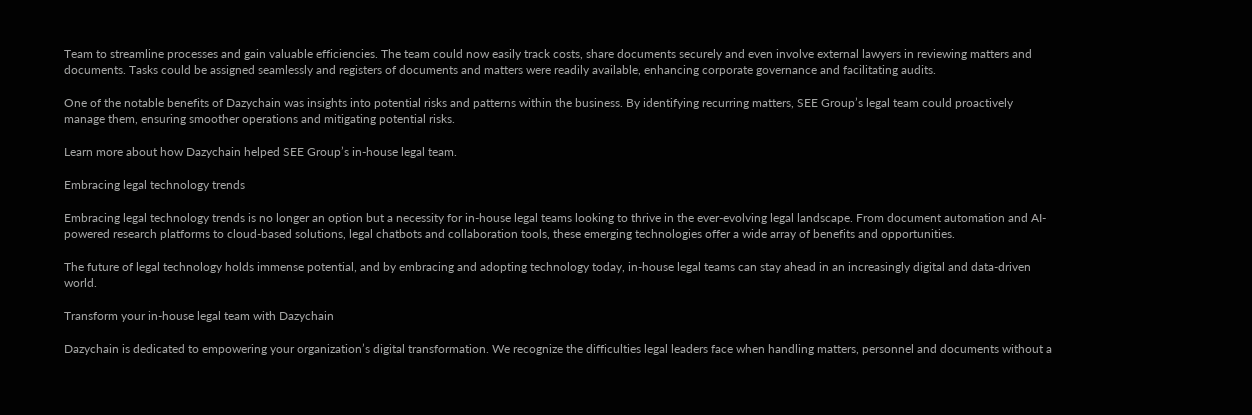Team to streamline processes and gain valuable efficiencies. The team could now easily track costs, share documents securely and even involve external lawyers in reviewing matters and documents. Tasks could be assigned seamlessly and registers of documents and matters were readily available, enhancing corporate governance and facilitating audits.

One of the notable benefits of Dazychain was insights into potential risks and patterns within the business. By identifying recurring matters, SEE Group’s legal team could proactively manage them, ensuring smoother operations and mitigating potential risks.

Learn more about how Dazychain helped SEE Group’s in-house legal team.

Embracing legal technology trends

Embracing legal technology trends is no longer an option but a necessity for in-house legal teams looking to thrive in the ever-evolving legal landscape. From document automation and AI-powered research platforms to cloud-based solutions, legal chatbots and collaboration tools, these emerging technologies offer a wide array of benefits and opportunities.

The future of legal technology holds immense potential, and by embracing and adopting technology today, in-house legal teams can stay ahead in an increasingly digital and data-driven world.

Transform your in-house legal team with Dazychain

Dazychain is dedicated to empowering your organization’s digital transformation. We recognize the difficulties legal leaders face when handling matters, personnel and documents without a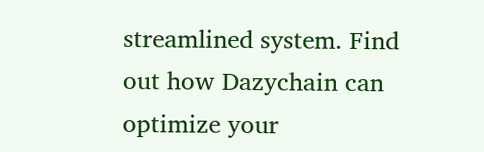streamlined system. Find out how Dazychain can optimize your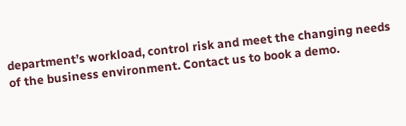department’s workload, control risk and meet the changing needs of the business environment. Contact us to book a demo.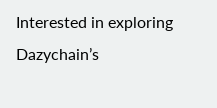Interested in exploring Dazychain’s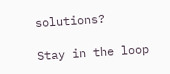solutions?

Stay in the loop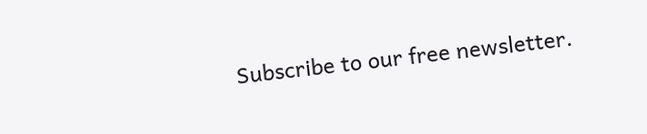Subscribe to our free newsletter.